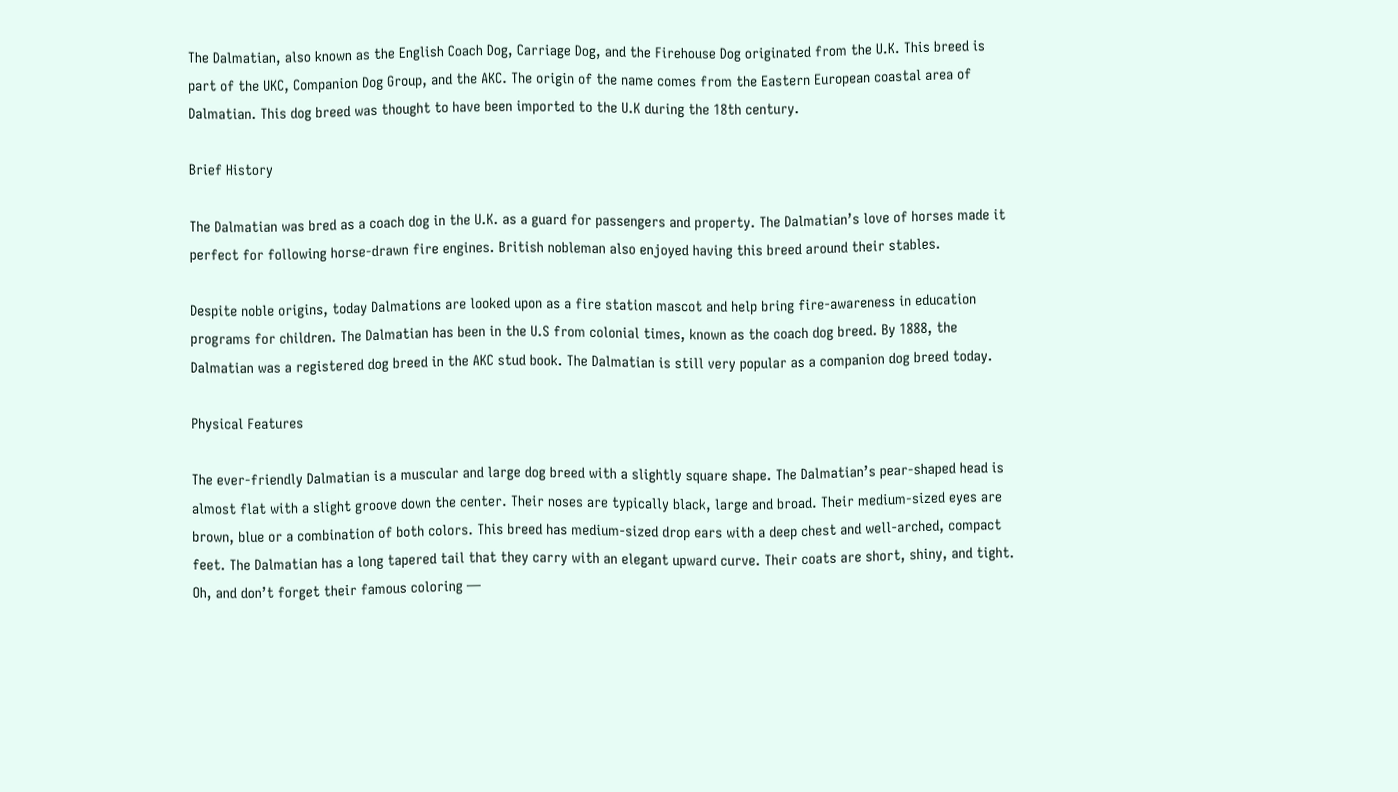The Dalmatian, also known as the English Coach Dog, Carriage Dog, and the Firehouse Dog originated from the U.K. This breed is part of the UKC, Companion Dog Group, and the AKC. The origin of the name comes from the Eastern European coastal area of Dalmatian. This dog breed was thought to have been imported to the U.K during the 18th century.

Brief History

The Dalmatian was bred as a coach dog in the U.K. as a guard for passengers and property. The Dalmatian’s love of horses made it perfect for following horse-drawn fire engines. British nobleman also enjoyed having this breed around their stables.

Despite noble origins, today Dalmations are looked upon as a fire station mascot and help bring fire-awareness in education programs for children. The Dalmatian has been in the U.S from colonial times, known as the coach dog breed. By 1888, the Dalmatian was a registered dog breed in the AKC stud book. The Dalmatian is still very popular as a companion dog breed today.

Physical Features

The ever-friendly Dalmatian is a muscular and large dog breed with a slightly square shape. The Dalmatian’s pear-shaped head is almost flat with a slight groove down the center. Their noses are typically black, large and broad. Their medium-sized eyes are brown, blue or a combination of both colors. This breed has medium-sized drop ears with a deep chest and well-arched, compact feet. The Dalmatian has a long tapered tail that they carry with an elegant upward curve. Their coats are short, shiny, and tight. Oh, and don’t forget their famous coloring —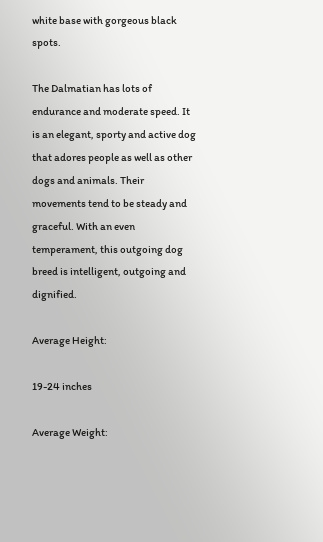white base with gorgeous black spots.

The Dalmatian has lots of endurance and moderate speed. It is an elegant, sporty and active dog that adores people as well as other dogs and animals. Their movements tend to be steady and graceful. With an even temperament, this outgoing dog breed is intelligent, outgoing and dignified.

Average Height:

19-24 inches

Average Weight: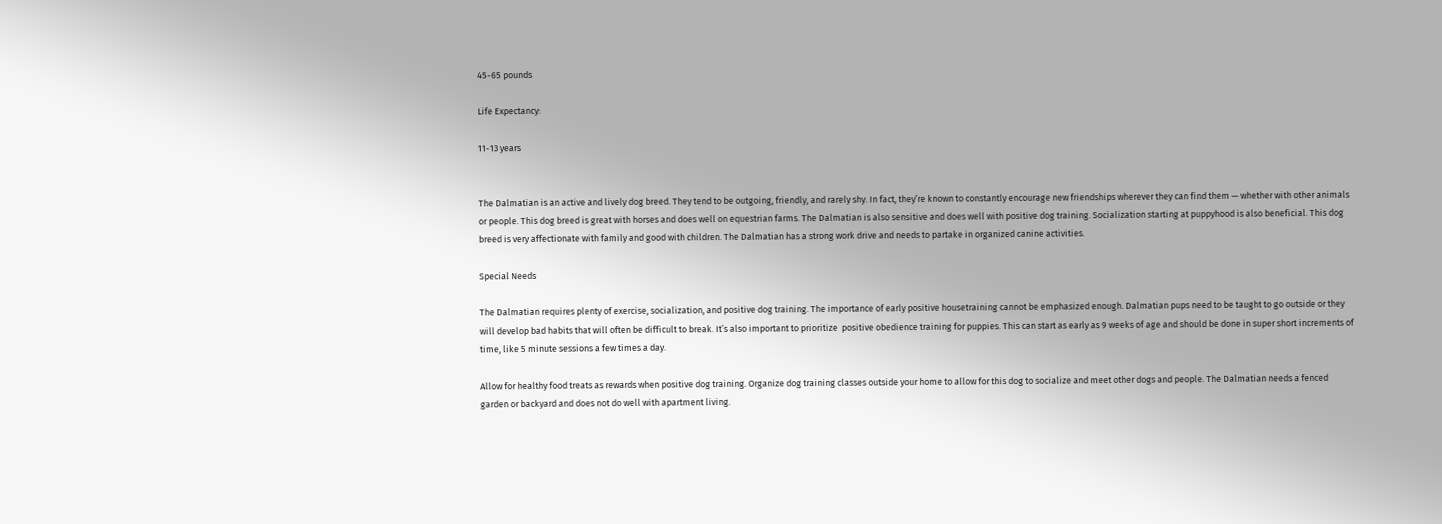45-65 pounds

Life Expectancy:

11-13 years


The Dalmatian is an active and lively dog breed. They tend to be outgoing, friendly, and rarely shy. In fact, they’re known to constantly encourage new friendships wherever they can find them — whether with other animals or people. This dog breed is great with horses and does well on equestrian farms. The Dalmatian is also sensitive and does well with positive dog training. Socialization starting at puppyhood is also beneficial. This dog breed is very affectionate with family and good with children. The Dalmatian has a strong work drive and needs to partake in organized canine activities.

Special Needs

The Dalmatian requires plenty of exercise, socialization, and positive dog training. The importance of early positive housetraining cannot be emphasized enough. Dalmatian pups need to be taught to go outside or they will develop bad habits that will often be difficult to break. It’s also important to prioritize  positive obedience training for puppies. This can start as early as 9 weeks of age and should be done in super short increments of time, like 5 minute sessions a few times a day.

Allow for healthy food treats as rewards when positive dog training. Organize dog training classes outside your home to allow for this dog to socialize and meet other dogs and people. The Dalmatian needs a fenced garden or backyard and does not do well with apartment living.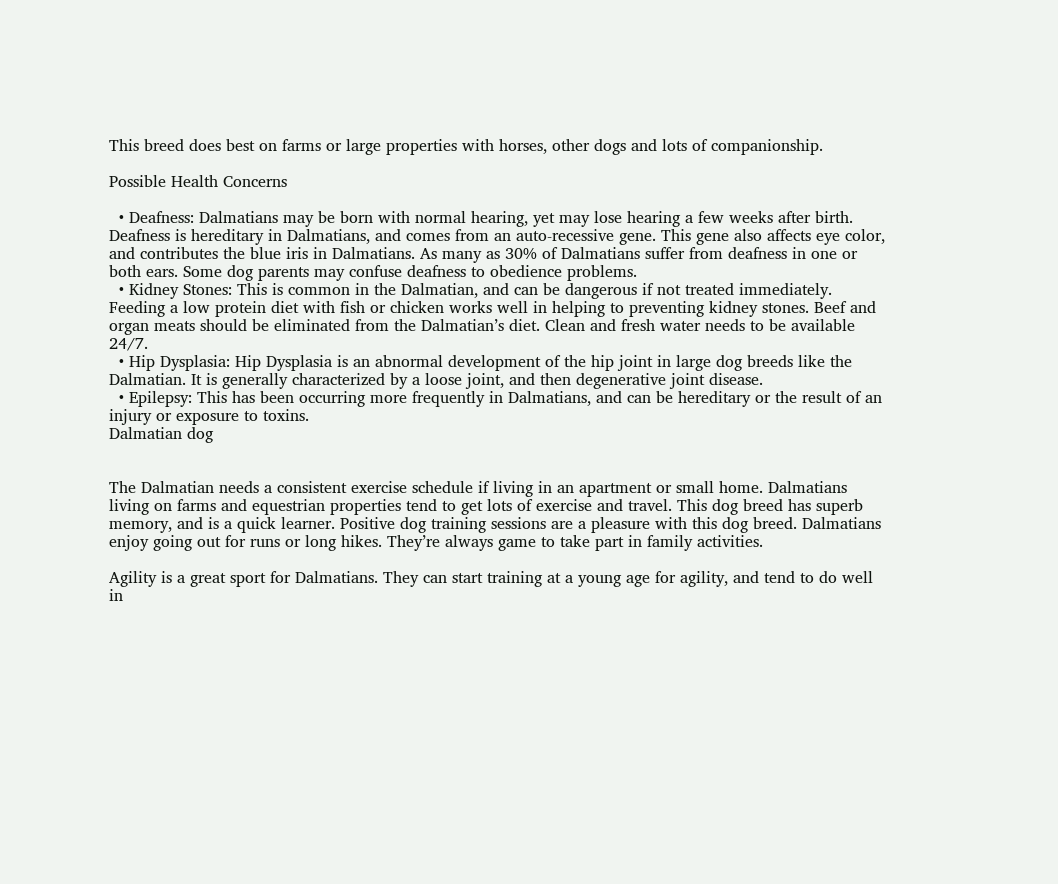This breed does best on farms or large properties with horses, other dogs and lots of companionship.

Possible Health Concerns

  • Deafness: Dalmatians may be born with normal hearing, yet may lose hearing a few weeks after birth. Deafness is hereditary in Dalmatians, and comes from an auto-recessive gene. This gene also affects eye color, and contributes the blue iris in Dalmatians. As many as 30% of Dalmatians suffer from deafness in one or both ears. Some dog parents may confuse deafness to obedience problems.
  • Kidney Stones: This is common in the Dalmatian, and can be dangerous if not treated immediately. Feeding a low protein diet with fish or chicken works well in helping to preventing kidney stones. Beef and organ meats should be eliminated from the Dalmatian’s diet. Clean and fresh water needs to be available 24/7.
  • Hip Dysplasia: Hip Dysplasia is an abnormal development of the hip joint in large dog breeds like the Dalmatian. It is generally characterized by a loose joint, and then degenerative joint disease.
  • Epilepsy: This has been occurring more frequently in Dalmatians, and can be hereditary or the result of an injury or exposure to toxins.
Dalmatian dog


The Dalmatian needs a consistent exercise schedule if living in an apartment or small home. Dalmatians living on farms and equestrian properties tend to get lots of exercise and travel. This dog breed has superb memory, and is a quick learner. Positive dog training sessions are a pleasure with this dog breed. Dalmatians enjoy going out for runs or long hikes. They’re always game to take part in family activities.

Agility is a great sport for Dalmatians. They can start training at a young age for agility, and tend to do well in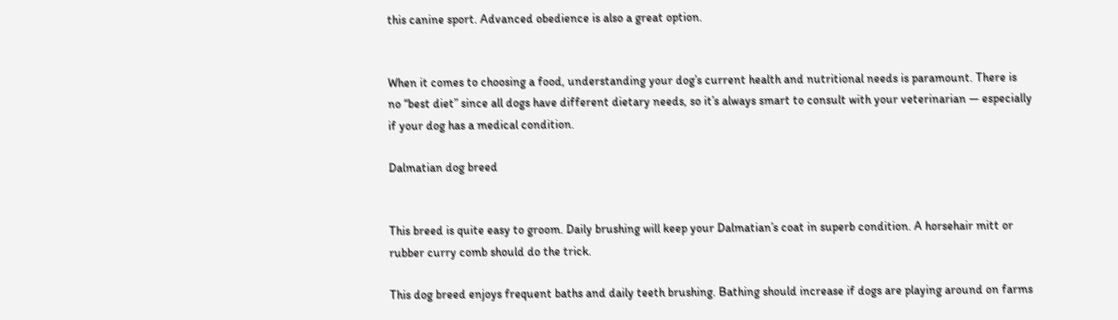this canine sport. Advanced obedience is also a great option.


When it comes to choosing a food, understanding your dog’s current health and nutritional needs is paramount. There is no “best diet” since all dogs have different dietary needs, so it’s always smart to consult with your veterinarian — especially if your dog has a medical condition.

Dalmatian dog breed


This breed is quite easy to groom. Daily brushing will keep your Dalmatian’s coat in superb condition. A horsehair mitt or rubber curry comb should do the trick.

This dog breed enjoys frequent baths and daily teeth brushing. Bathing should increase if dogs are playing around on farms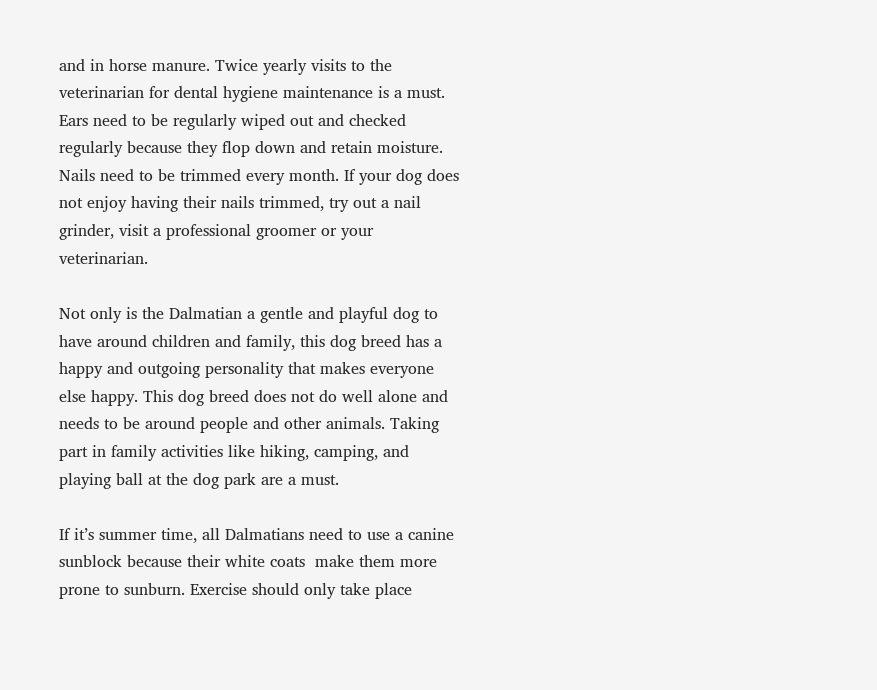and in horse manure. Twice yearly visits to the veterinarian for dental hygiene maintenance is a must. Ears need to be regularly wiped out and checked regularly because they flop down and retain moisture. Nails need to be trimmed every month. If your dog does not enjoy having their nails trimmed, try out a nail grinder, visit a professional groomer or your veterinarian.

Not only is the Dalmatian a gentle and playful dog to have around children and family, this dog breed has a happy and outgoing personality that makes everyone else happy. This dog breed does not do well alone and needs to be around people and other animals. Taking part in family activities like hiking, camping, and playing ball at the dog park are a must.

If it’s summer time, all Dalmatians need to use a canine sunblock because their white coats  make them more prone to sunburn. Exercise should only take place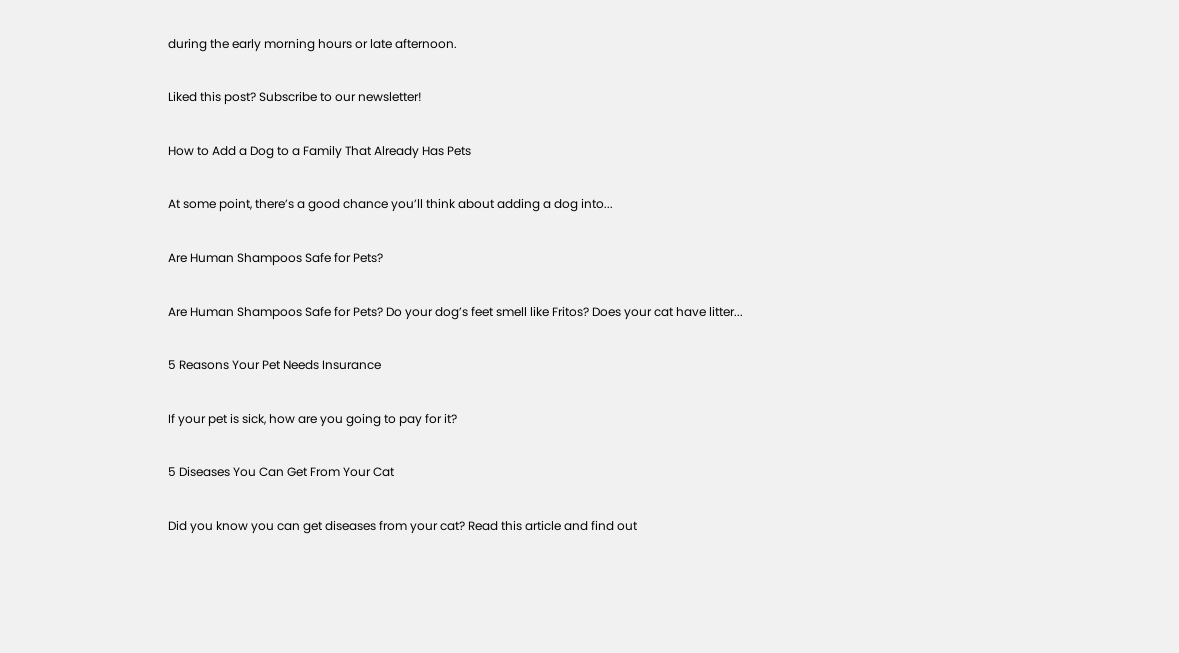during the early morning hours or late afternoon.

Liked this post? Subscribe to our newsletter!

How to Add a Dog to a Family That Already Has Pets

At some point, there’s a good chance you’ll think about adding a dog into...

Are Human Shampoos Safe for Pets?

Are Human Shampoos Safe for Pets? Do your dog’s feet smell like Fritos? Does your cat have litter...

5 Reasons Your Pet Needs Insurance

If your pet is sick, how are you going to pay for it?

5 Diseases You Can Get From Your Cat

Did you know you can get diseases from your cat? Read this article and find out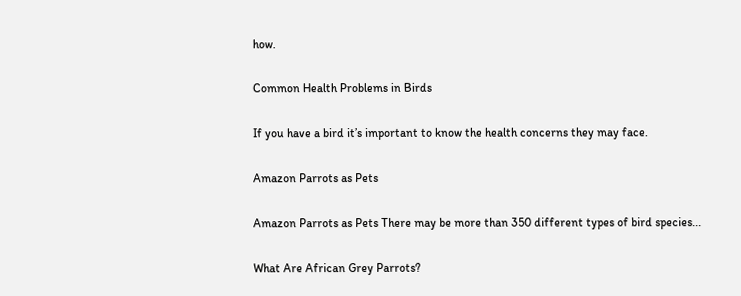how.

Common Health Problems in Birds

If you have a bird it’s important to know the health concerns they may face.

Amazon Parrots as Pets

Amazon Parrots as Pets There may be more than 350 different types of bird species...

What Are African Grey Parrots?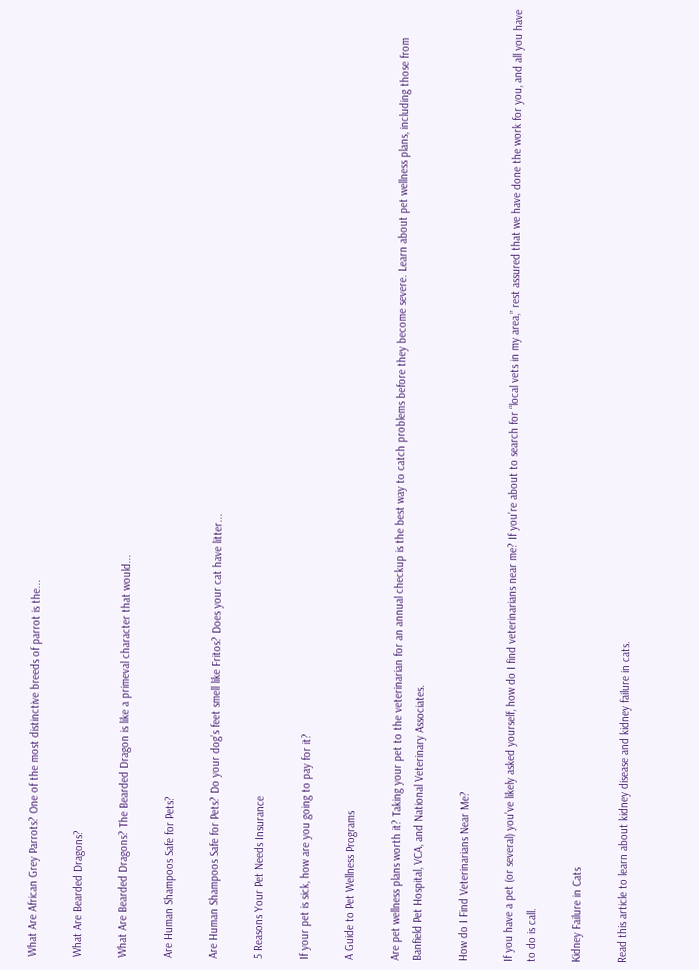What Are African Grey Parrots? One of the most distinctive breeds of parrot is the...

What Are Bearded Dragons?

What Are Bearded Dragons? The Bearded Dragon is like a primeval character that would...

Are Human Shampoos Safe for Pets?

Are Human Shampoos Safe for Pets? Do your dog’s feet smell like Fritos? Does your cat have litter...

5 Reasons Your Pet Needs Insurance

If your pet is sick, how are you going to pay for it?

A Guide to Pet Wellness Programs

Are pet wellness plans worth it? Taking your pet to the veterinarian for an annual checkup is the best way to catch problems before they become severe. Learn about pet wellness plans, including those from Banfield Pet Hospital, VCA, and National Veterinary Associates.

How do I Find Veterinarians Near Me?

If you have a pet (or several) you’ve likely asked yourself, how do I find veterinarians near me? If you’re about to search for “local vets in my area,” rest assured that we have done the work for you, and all you have to do is call.

Kidney Failure in Cats

Read this article to learn about kidney disease and kidney failure in cats.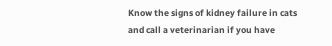Know the signs of kidney failure in cats and call a veterinarian if you have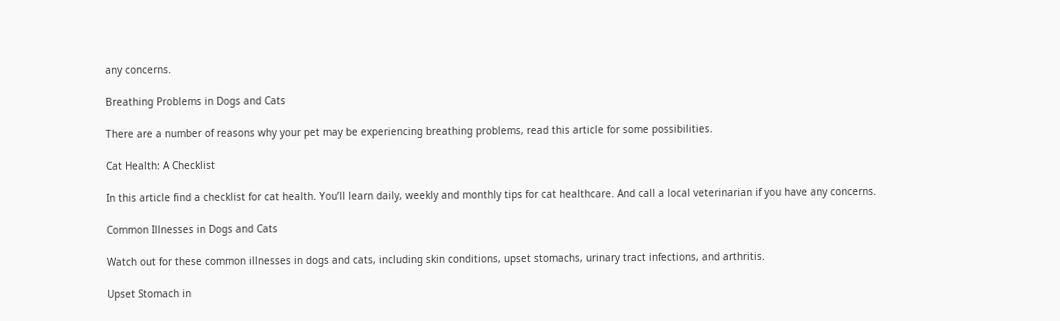any concerns.

Breathing Problems in Dogs and Cats

There are a number of reasons why your pet may be experiencing breathing problems, read this article for some possibilities.

Cat Health: A Checklist

In this article find a checklist for cat health. You’ll learn daily, weekly and monthly tips for cat healthcare. And call a local veterinarian if you have any concerns.

Common Illnesses in Dogs and Cats

Watch out for these common illnesses in dogs and cats, including skin conditions, upset stomachs, urinary tract infections, and arthritis.

Upset Stomach in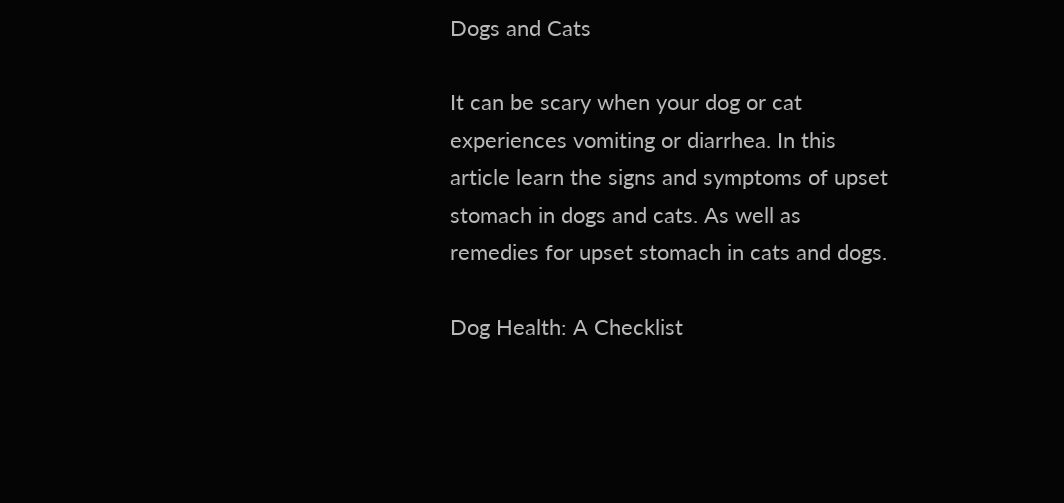Dogs and Cats

It can be scary when your dog or cat experiences vomiting or diarrhea. In this article learn the signs and symptoms of upset stomach in dogs and cats. As well as remedies for upset stomach in cats and dogs.

Dog Health: A Checklist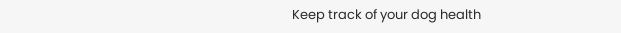Keep track of your dog health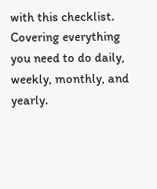with this checklist. Covering everything you need to do daily, weekly, monthly, and yearly.